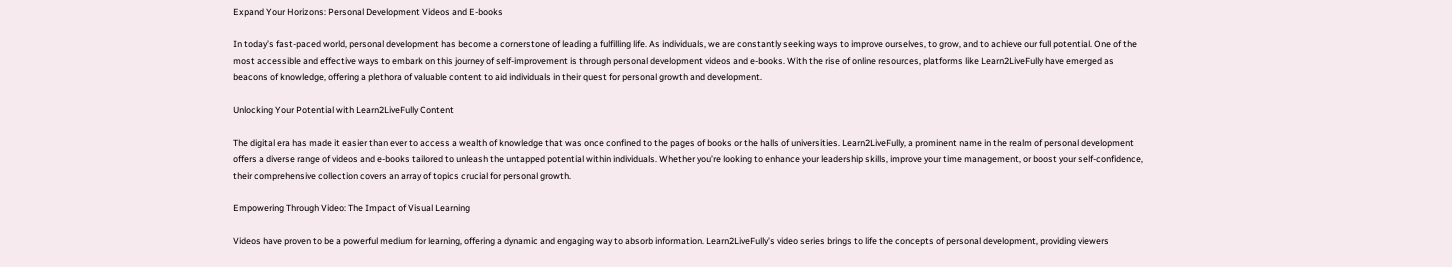Expand Your Horizons: Personal Development Videos and E-books

In today’s fast-paced world, personal development has become a cornerstone of leading a fulfilling life. As individuals, we are constantly seeking ways to improve ourselves, to grow, and to achieve our full potential. One of the most accessible and effective ways to embark on this journey of self-improvement is through personal development videos and e-books. With the rise of online resources, platforms like Learn2LiveFully have emerged as beacons of knowledge, offering a plethora of valuable content to aid individuals in their quest for personal growth and development.

Unlocking Your Potential with Learn2LiveFully Content

The digital era has made it easier than ever to access a wealth of knowledge that was once confined to the pages of books or the halls of universities. Learn2LiveFully, a prominent name in the realm of personal development offers a diverse range of videos and e-books tailored to unleash the untapped potential within individuals. Whether you’re looking to enhance your leadership skills, improve your time management, or boost your self-confidence, their comprehensive collection covers an array of topics crucial for personal growth.

Empowering Through Video: The Impact of Visual Learning

Videos have proven to be a powerful medium for learning, offering a dynamic and engaging way to absorb information. Learn2LiveFully’s video series brings to life the concepts of personal development, providing viewers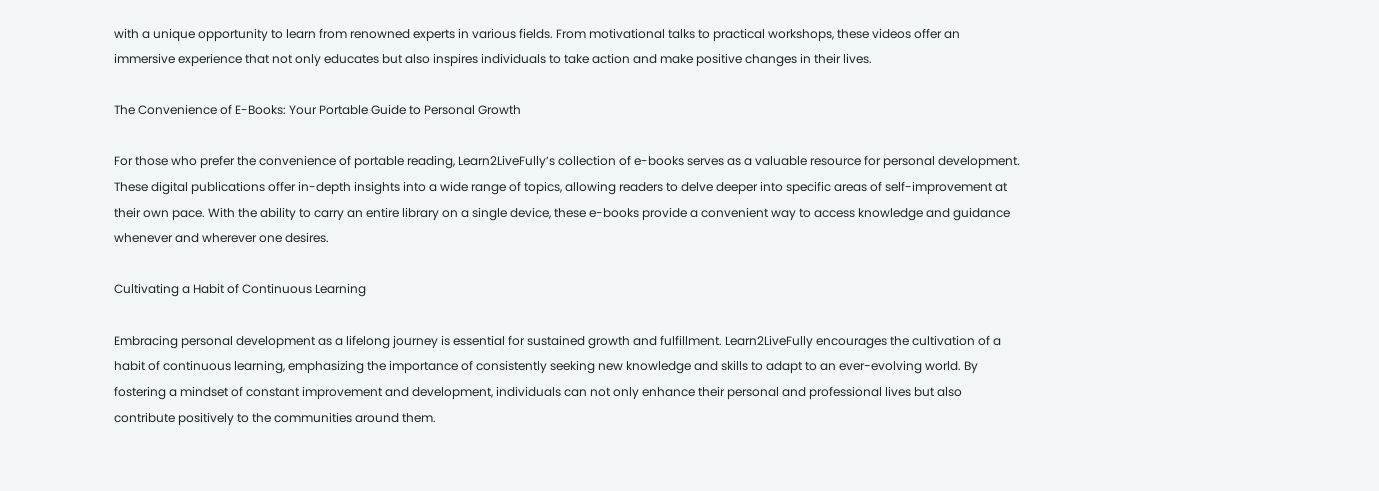with a unique opportunity to learn from renowned experts in various fields. From motivational talks to practical workshops, these videos offer an immersive experience that not only educates but also inspires individuals to take action and make positive changes in their lives.

The Convenience of E-Books: Your Portable Guide to Personal Growth

For those who prefer the convenience of portable reading, Learn2LiveFully’s collection of e-books serves as a valuable resource for personal development. These digital publications offer in-depth insights into a wide range of topics, allowing readers to delve deeper into specific areas of self-improvement at their own pace. With the ability to carry an entire library on a single device, these e-books provide a convenient way to access knowledge and guidance whenever and wherever one desires.

Cultivating a Habit of Continuous Learning

Embracing personal development as a lifelong journey is essential for sustained growth and fulfillment. Learn2LiveFully encourages the cultivation of a habit of continuous learning, emphasizing the importance of consistently seeking new knowledge and skills to adapt to an ever-evolving world. By fostering a mindset of constant improvement and development, individuals can not only enhance their personal and professional lives but also contribute positively to the communities around them.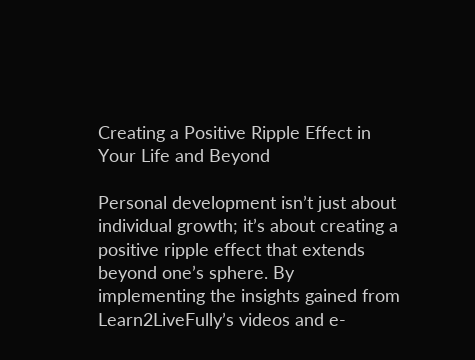Creating a Positive Ripple Effect in Your Life and Beyond

Personal development isn’t just about individual growth; it’s about creating a positive ripple effect that extends beyond one’s sphere. By implementing the insights gained from Learn2LiveFully’s videos and e-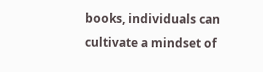books, individuals can cultivate a mindset of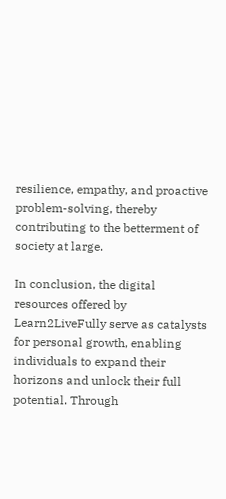resilience, empathy, and proactive problem-solving, thereby contributing to the betterment of society at large.

In conclusion, the digital resources offered by Learn2LiveFully serve as catalysts for personal growth, enabling individuals to expand their horizons and unlock their full potential. Through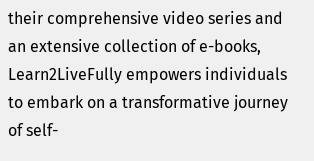their comprehensive video series and an extensive collection of e-books, Learn2LiveFully empowers individuals to embark on a transformative journey of self-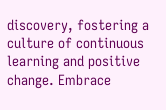discovery, fostering a culture of continuous learning and positive change. Embrace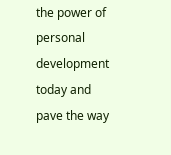the power of personal development today and pave the way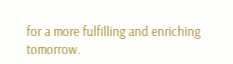for a more fulfilling and enriching tomorrow.